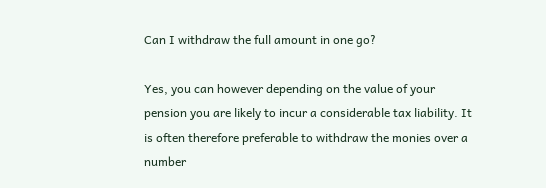Can I withdraw the full amount in one go?

Yes, you can however depending on the value of your pension you are likely to incur a considerable tax liability. It is often therefore preferable to withdraw the monies over a number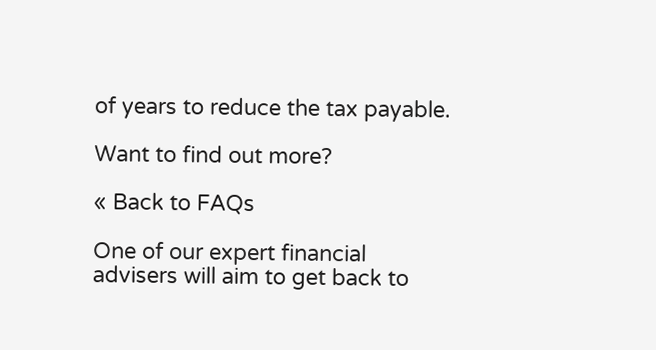of years to reduce the tax payable.

Want to find out more?

« Back to FAQs

One of our expert financial advisers will aim to get back to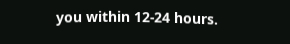you within 12-24 hours.